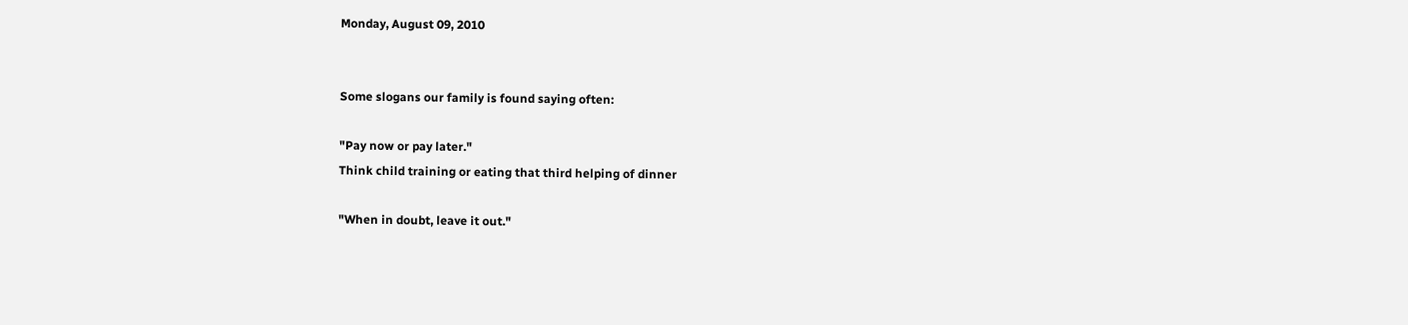Monday, August 09, 2010


Some slogans our family is found saying often:

"Pay now or pay later."
Think child training or eating that third helping of dinner

"When in doubt, leave it out."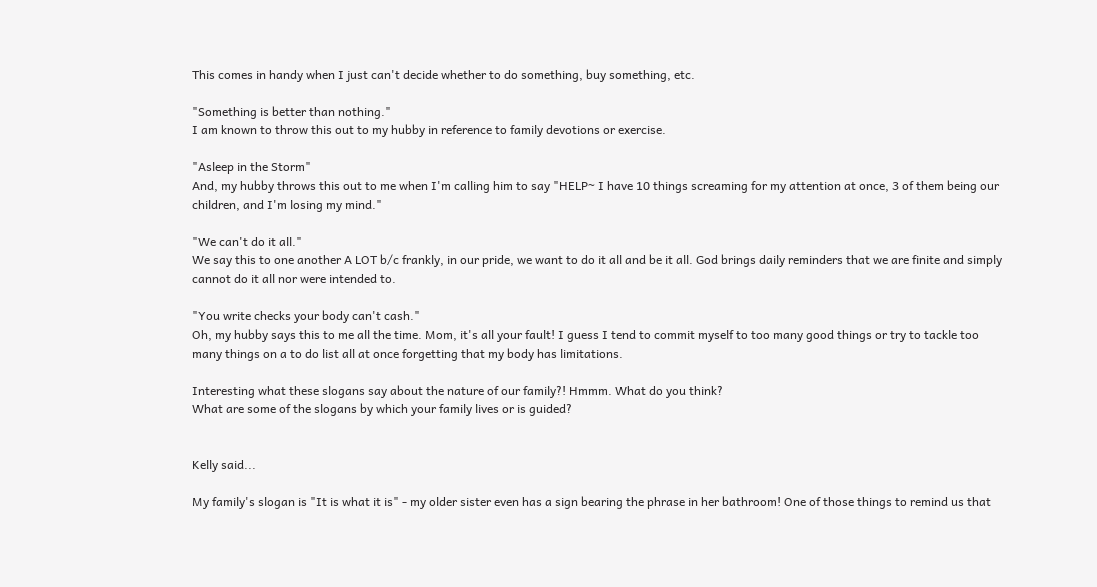This comes in handy when I just can't decide whether to do something, buy something, etc.

"Something is better than nothing."
I am known to throw this out to my hubby in reference to family devotions or exercise.

"Asleep in the Storm"
And, my hubby throws this out to me when I'm calling him to say "HELP~ I have 10 things screaming for my attention at once, 3 of them being our children, and I'm losing my mind."

"We can't do it all."
We say this to one another A LOT b/c frankly, in our pride, we want to do it all and be it all. God brings daily reminders that we are finite and simply cannot do it all nor were intended to.

"You write checks your body can't cash."
Oh, my hubby says this to me all the time. Mom, it's all your fault! I guess I tend to commit myself to too many good things or try to tackle too many things on a to do list all at once forgetting that my body has limitations.

Interesting what these slogans say about the nature of our family?! Hmmm. What do you think?
What are some of the slogans by which your family lives or is guided?


Kelly said...

My family's slogan is "It is what it is" - my older sister even has a sign bearing the phrase in her bathroom! One of those things to remind us that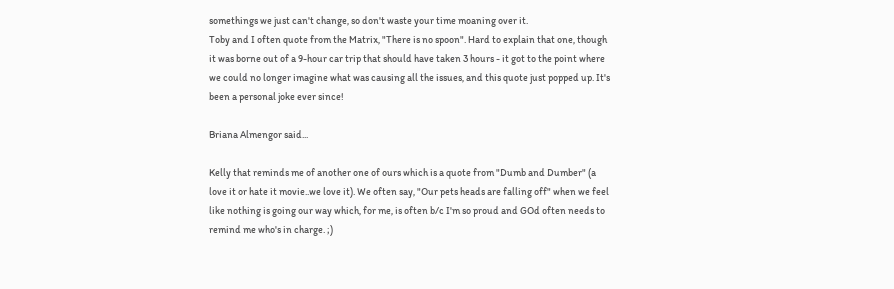somethings we just can't change, so don't waste your time moaning over it.
Toby and I often quote from the Matrix, "There is no spoon". Hard to explain that one, though it was borne out of a 9-hour car trip that should have taken 3 hours - it got to the point where we could no longer imagine what was causing all the issues, and this quote just popped up. It's been a personal joke ever since!

Briana Almengor said...

Kelly that reminds me of another one of ours which is a quote from "Dumb and Dumber" (a love it or hate it movie..we love it). We often say, "Our pets heads are falling off" when we feel like nothing is going our way which, for me, is often b/c I'm so proud and GOd often needs to remind me who's in charge. ;)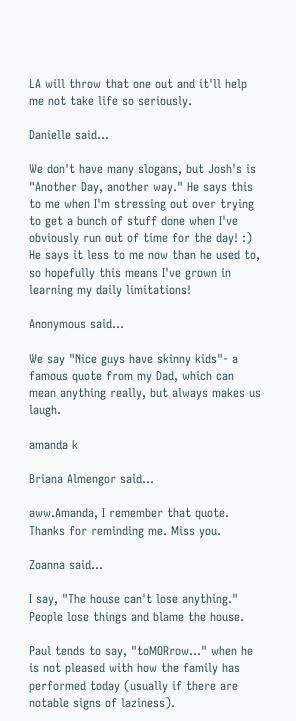LA will throw that one out and it'll help me not take life so seriously.

Danielle said...

We don't have many slogans, but Josh's is "Another Day, another way." He says this to me when I'm stressing out over trying to get a bunch of stuff done when I've obviously run out of time for the day! :) He says it less to me now than he used to, so hopefully this means I've grown in learning my daily limitations!

Anonymous said...

We say "Nice guys have skinny kids"- a famous quote from my Dad, which can mean anything really, but always makes us laugh.

amanda k

Briana Almengor said...

aww.Amanda, I remember that quote. Thanks for reminding me. Miss you.

Zoanna said...

I say, "The house can't lose anything." People lose things and blame the house.

Paul tends to say, "toMORrow..." when he is not pleased with how the family has performed today (usually if there are notable signs of laziness).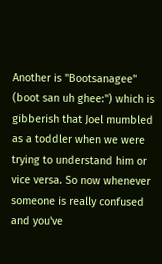Another is "Bootsanagee" (boot san uh ghee:") which is gibberish that Joel mumbled as a toddler when we were trying to understand him or vice versa. So now whenever someone is really confused and you've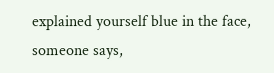explained yourself blue in the face, someone says,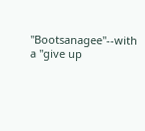"Bootsanagee"--with a "give up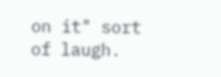on it" sort of laugh.